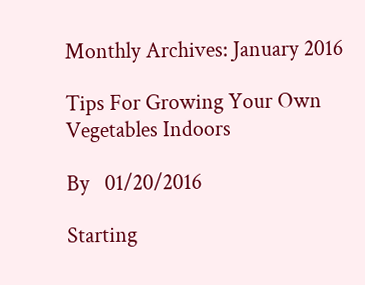Monthly Archives: January 2016

Tips For Growing Your Own Vegetables Indoors

By   01/20/2016

Starting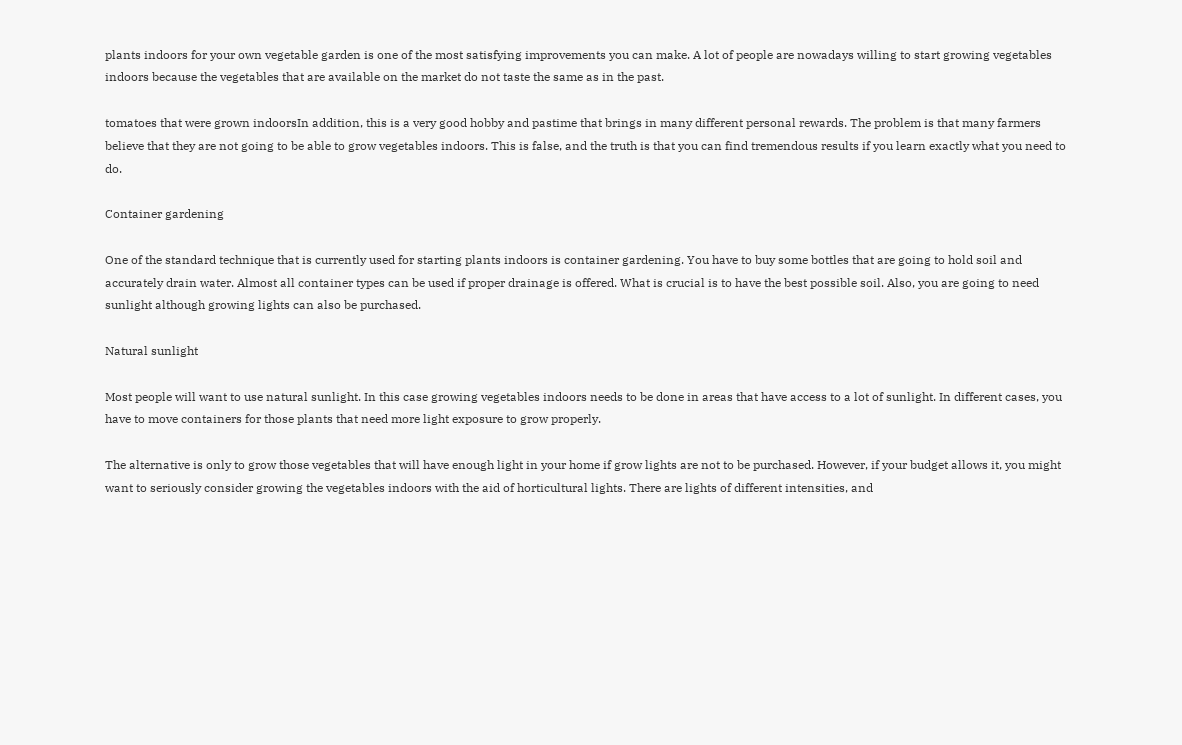plants indoors for your own vegetable garden is one of the most satisfying improvements you can make. A lot of people are nowadays willing to start growing vegetables indoors because the vegetables that are available on the market do not taste the same as in the past.

tomatoes that were grown indoorsIn addition, this is a very good hobby and pastime that brings in many different personal rewards. The problem is that many farmers believe that they are not going to be able to grow vegetables indoors. This is false, and the truth is that you can find tremendous results if you learn exactly what you need to do.

Container gardening

One of the standard technique that is currently used for starting plants indoors is container gardening. You have to buy some bottles that are going to hold soil and accurately drain water. Almost all container types can be used if proper drainage is offered. What is crucial is to have the best possible soil. Also, you are going to need sunlight although growing lights can also be purchased.

Natural sunlight

Most people will want to use natural sunlight. In this case growing vegetables indoors needs to be done in areas that have access to a lot of sunlight. In different cases, you have to move containers for those plants that need more light exposure to grow properly.

The alternative is only to grow those vegetables that will have enough light in your home if grow lights are not to be purchased. However, if your budget allows it, you might want to seriously consider growing the vegetables indoors with the aid of horticultural lights. There are lights of different intensities, and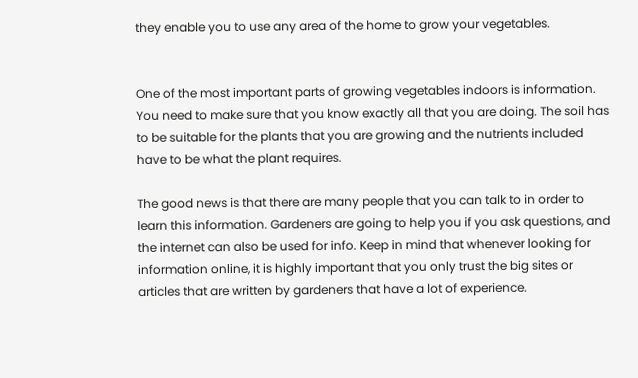they enable you to use any area of the home to grow your vegetables.


One of the most important parts of growing vegetables indoors is information. You need to make sure that you know exactly all that you are doing. The soil has to be suitable for the plants that you are growing and the nutrients included have to be what the plant requires.

The good news is that there are many people that you can talk to in order to learn this information. Gardeners are going to help you if you ask questions, and the internet can also be used for info. Keep in mind that whenever looking for information online, it is highly important that you only trust the big sites or articles that are written by gardeners that have a lot of experience.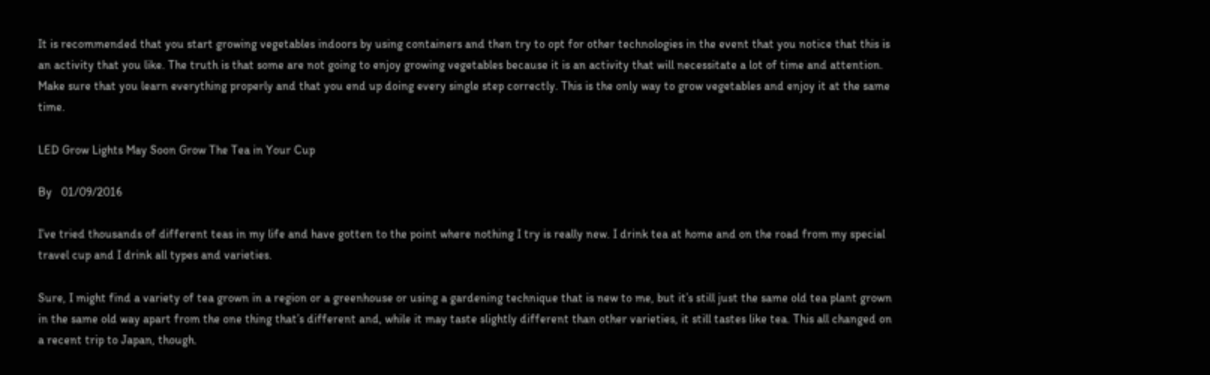It is recommended that you start growing vegetables indoors by using containers and then try to opt for other technologies in the event that you notice that this is an activity that you like. The truth is that some are not going to enjoy growing vegetables because it is an activity that will necessitate a lot of time and attention. Make sure that you learn everything properly and that you end up doing every single step correctly. This is the only way to grow vegetables and enjoy it at the same time.

LED Grow Lights May Soon Grow The Tea in Your Cup

By   01/09/2016

I’ve tried thousands of different teas in my life and have gotten to the point where nothing I try is really new. I drink tea at home and on the road from my special travel cup and I drink all types and varieties.

Sure, I might find a variety of tea grown in a region or a greenhouse or using a gardening technique that is new to me, but it’s still just the same old tea plant grown in the same old way apart from the one thing that’s different and, while it may taste slightly different than other varieties, it still tastes like tea. This all changed on a recent trip to Japan, though.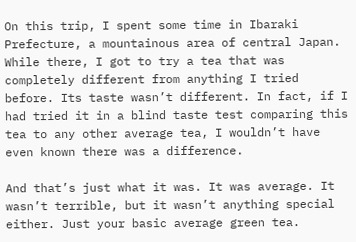On this trip, I spent some time in Ibaraki Prefecture, a mountainous area of central Japan. While there, I got to try a tea that was completely different from anything I tried before. Its taste wasn’t different. In fact, if I had tried it in a blind taste test comparing this tea to any other average tea, I wouldn’t have even known there was a difference.

And that’s just what it was. It was average. It wasn’t terrible, but it wasn’t anything special either. Just your basic average green tea.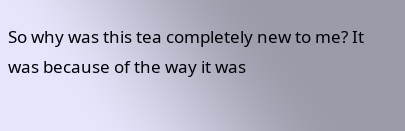So why was this tea completely new to me? It was because of the way it was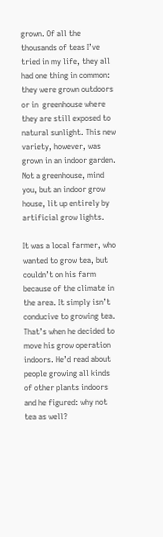grown. Of all the thousands of teas I’ve tried in my life, they all had one thing in common: they were grown outdoors or in  greenhouse where they are still exposed to natural sunlight. This new variety, however, was grown in an indoor garden. Not a greenhouse, mind you, but an indoor grow house, lit up entirely by artificial grow lights.

It was a local farmer, who wanted to grow tea, but couldn’t on his farm because of the climate in the area. It simply isn’t conducive to growing tea. That’s when he decided to move his grow operation indoors. He’d read about people growing all kinds of other plants indoors and he figured: why not tea as well?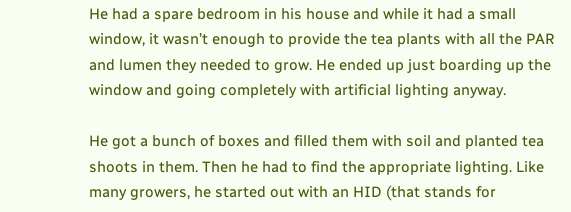He had a spare bedroom in his house and while it had a small window, it wasn’t enough to provide the tea plants with all the PAR and lumen they needed to grow. He ended up just boarding up the window and going completely with artificial lighting anyway.

He got a bunch of boxes and filled them with soil and planted tea shoots in them. Then he had to find the appropriate lighting. Like many growers, he started out with an HID (that stands for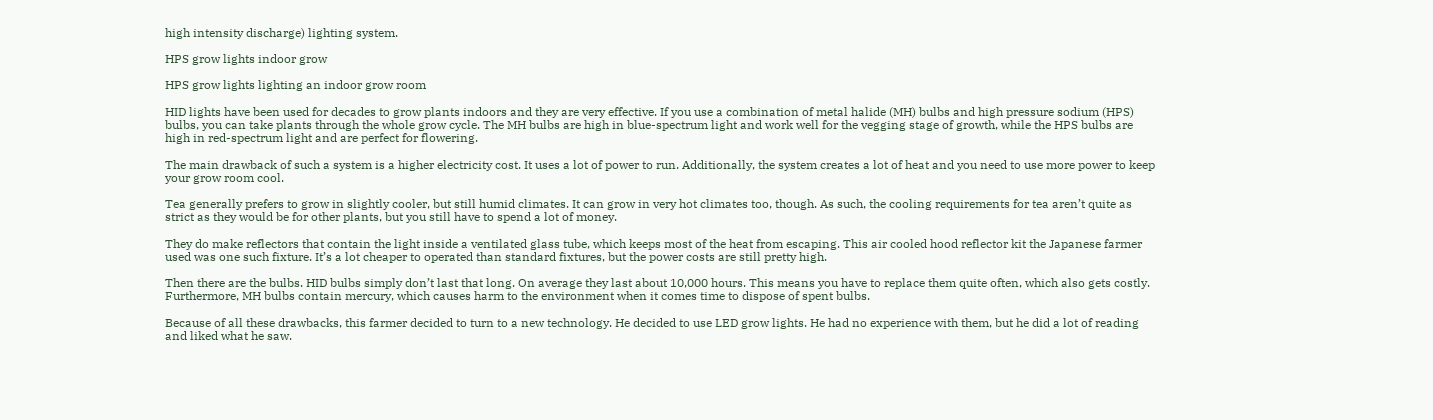high intensity discharge) lighting system.

HPS grow lights indoor grow

HPS grow lights lighting an indoor grow room

HID lights have been used for decades to grow plants indoors and they are very effective. If you use a combination of metal halide (MH) bulbs and high pressure sodium (HPS) bulbs, you can take plants through the whole grow cycle. The MH bulbs are high in blue-spectrum light and work well for the vegging stage of growth, while the HPS bulbs are high in red-spectrum light and are perfect for flowering.

The main drawback of such a system is a higher electricity cost. It uses a lot of power to run. Additionally, the system creates a lot of heat and you need to use more power to keep your grow room cool.

Tea generally prefers to grow in slightly cooler, but still humid climates. It can grow in very hot climates too, though. As such, the cooling requirements for tea aren’t quite as strict as they would be for other plants, but you still have to spend a lot of money.

They do make reflectors that contain the light inside a ventilated glass tube, which keeps most of the heat from escaping. This air cooled hood reflector kit the Japanese farmer used was one such fixture. It’s a lot cheaper to operated than standard fixtures, but the power costs are still pretty high.

Then there are the bulbs. HID bulbs simply don’t last that long. On average they last about 10,000 hours. This means you have to replace them quite often, which also gets costly. Furthermore, MH bulbs contain mercury, which causes harm to the environment when it comes time to dispose of spent bulbs.

Because of all these drawbacks, this farmer decided to turn to a new technology. He decided to use LED grow lights. He had no experience with them, but he did a lot of reading and liked what he saw.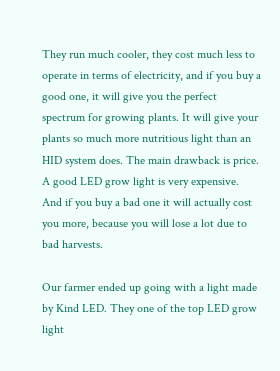They run much cooler, they cost much less to operate in terms of electricity, and if you buy a good one, it will give you the perfect spectrum for growing plants. It will give your plants so much more nutritious light than an HID system does. The main drawback is price. A good LED grow light is very expensive. And if you buy a bad one it will actually cost you more, because you will lose a lot due to bad harvests.

Our farmer ended up going with a light made by Kind LED. They one of the top LED grow light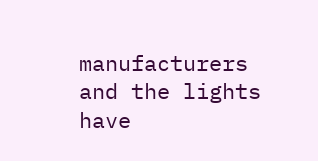manufacturers and the lights have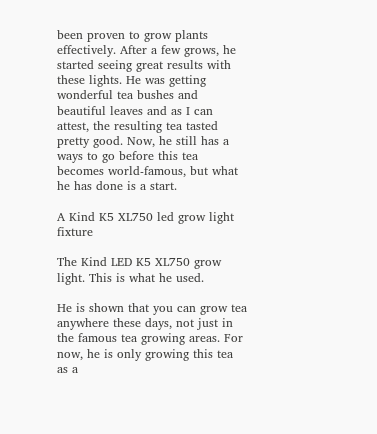been proven to grow plants effectively. After a few grows, he started seeing great results with these lights. He was getting wonderful tea bushes and beautiful leaves and as I can attest, the resulting tea tasted pretty good. Now, he still has a ways to go before this tea becomes world-famous, but what he has done is a start.

A Kind K5 XL750 led grow light fixture

The Kind LED K5 XL750 grow light. This is what he used.

He is shown that you can grow tea anywhere these days, not just in the famous tea growing areas. For now, he is only growing this tea as a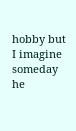hobby but I imagine someday he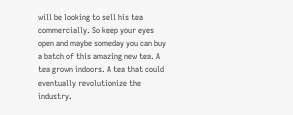will be looking to sell his tea commercially. So keep your eyes open and maybe someday you can buy a batch of this amazing new tea. A tea grown indoors. A tea that could eventually revolutionize the industry.